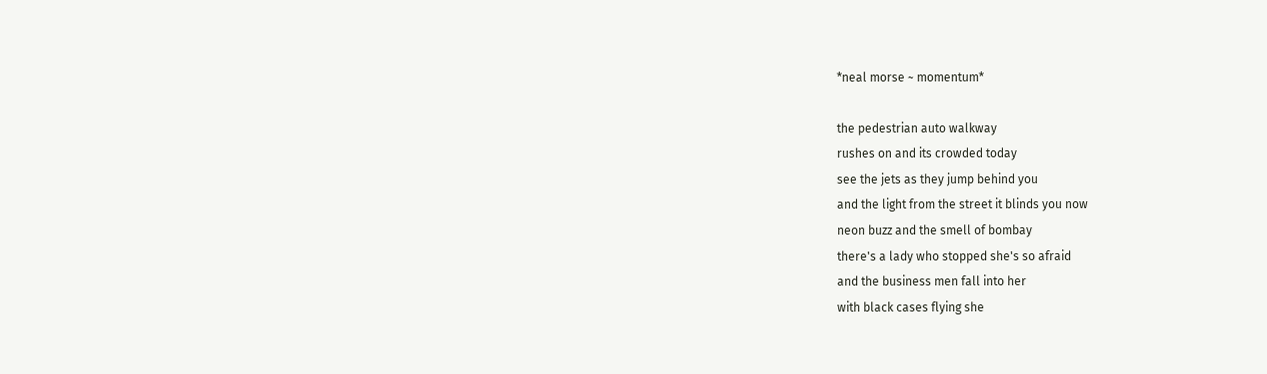*neal morse ~ momentum*

the pedestrian auto walkway
rushes on and its crowded today
see the jets as they jump behind you
and the light from the street it blinds you now
neon buzz and the smell of bombay
there's a lady who stopped she's so afraid
and the business men fall into her
with black cases flying she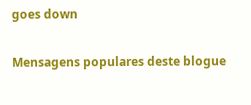goes down


Mensagens populares deste blogue